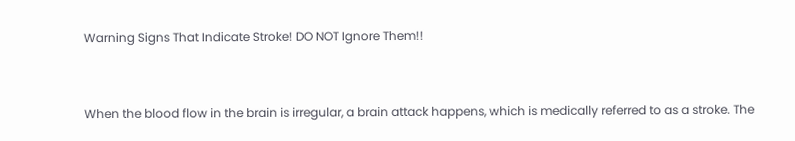Warning Signs That Indicate Stroke! DO NOT Ignore Them!!


When the blood flow in the brain is irregular, a brain attack happens, which is medically referred to as a stroke. The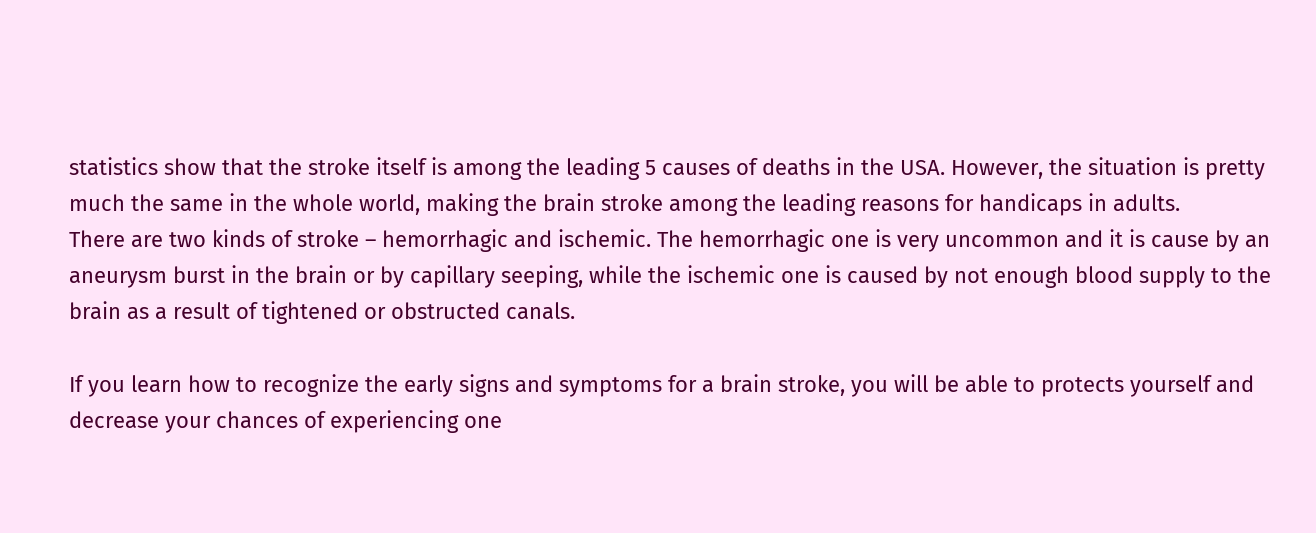statistics show that the stroke itself is among the leading 5 causes of deaths in the USA. However, the situation is pretty much the same in the whole world, making the brain stroke among the leading reasons for handicaps in adults.
There are two kinds of stroke – hemorrhagic and ischemic. The hemorrhagic one is very uncommon and it is cause by an aneurysm burst in the brain or by capillary seeping, while the ischemic one is caused by not enough blood supply to the brain as a result of tightened or obstructed canals.

If you learn how to recognize the early signs and symptoms for a brain stroke, you will be able to protects yourself and decrease your chances of experiencing one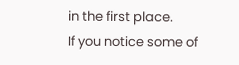in the first place.
If you notice some of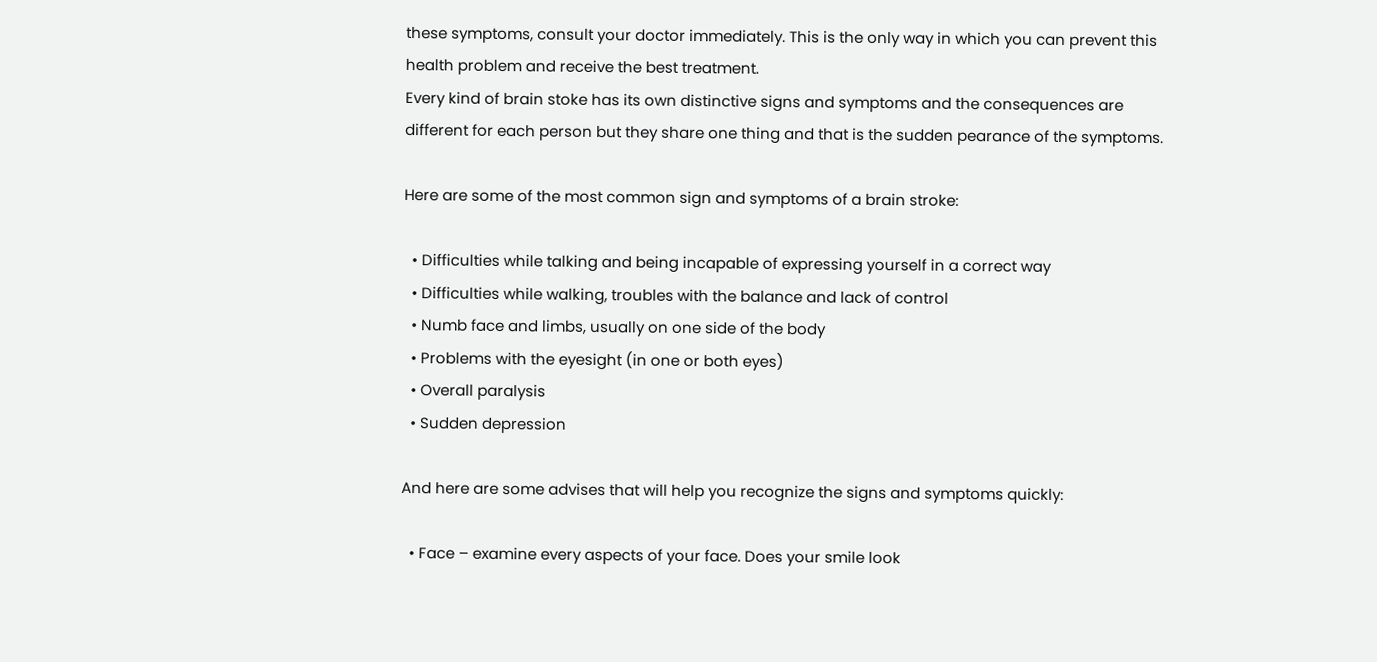these symptoms, consult your doctor immediately. This is the only way in which you can prevent this health problem and receive the best treatment.
Every kind of brain stoke has its own distinctive signs and symptoms and the consequences are different for each person but they share one thing and that is the sudden pearance of the symptoms.

Here are some of the most common sign and symptoms of a brain stroke:

  • Difficulties while talking and being incapable of expressing yourself in a correct way
  • Difficulties while walking, troubles with the balance and lack of control
  • Numb face and limbs, usually on one side of the body
  • Problems with the eyesight (in one or both eyes)
  • Overall paralysis
  • Sudden depression

And here are some advises that will help you recognize the signs and symptoms quickly:

  • Face – examine every aspects of your face. Does your smile look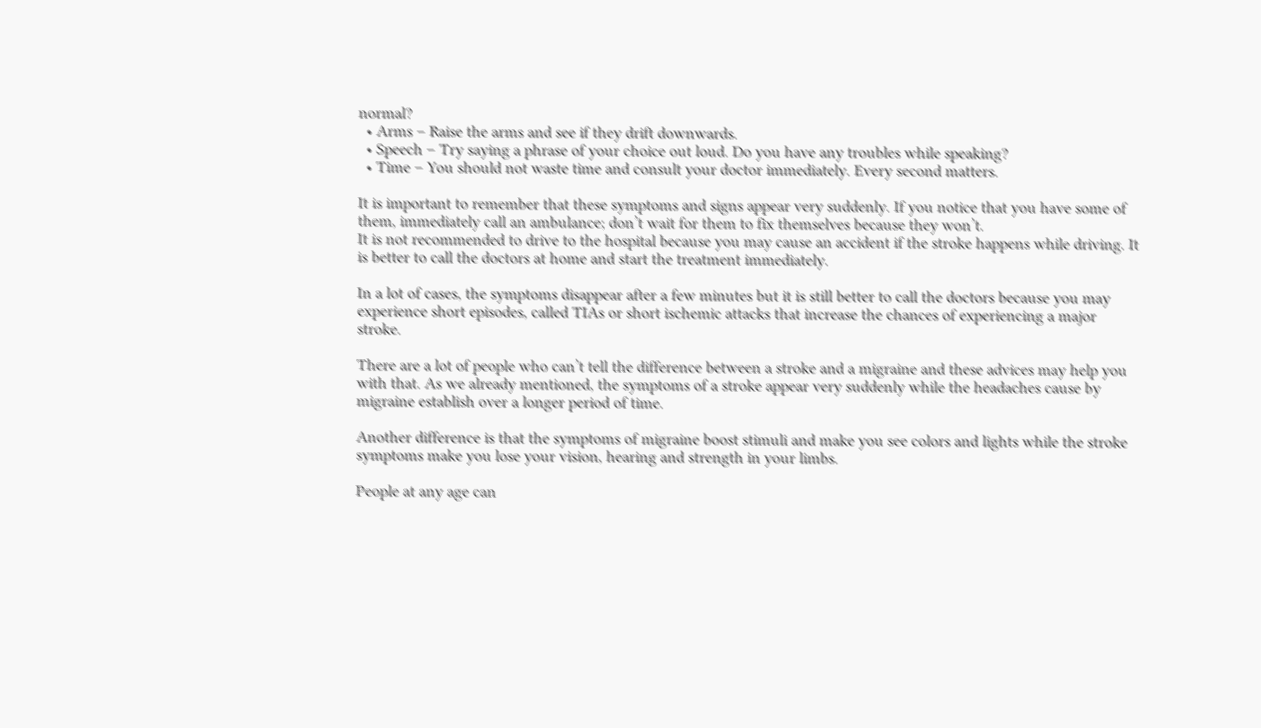normal?
  • Arms – Raise the arms and see if they drift downwards.
  • Speech – Try saying a phrase of your choice out loud. Do you have any troubles while speaking?
  • Time – You should not waste time and consult your doctor immediately. Every second matters.

It is important to remember that these symptoms and signs appear very suddenly. If you notice that you have some of them, immediately call an ambulance; don’t wait for them to fix themselves because they won’t.
It is not recommended to drive to the hospital because you may cause an accident if the stroke happens while driving. It is better to call the doctors at home and start the treatment immediately.

In a lot of cases, the symptoms disappear after a few minutes but it is still better to call the doctors because you may experience short episodes, called TIAs or short ischemic attacks that increase the chances of experiencing a major stroke.

There are a lot of people who can’t tell the difference between a stroke and a migraine and these advices may help you with that. As we already mentioned, the symptoms of a stroke appear very suddenly while the headaches cause by migraine establish over a longer period of time.

Another difference is that the symptoms of migraine boost stimuli and make you see colors and lights while the stroke symptoms make you lose your vision, hearing and strength in your limbs.

People at any age can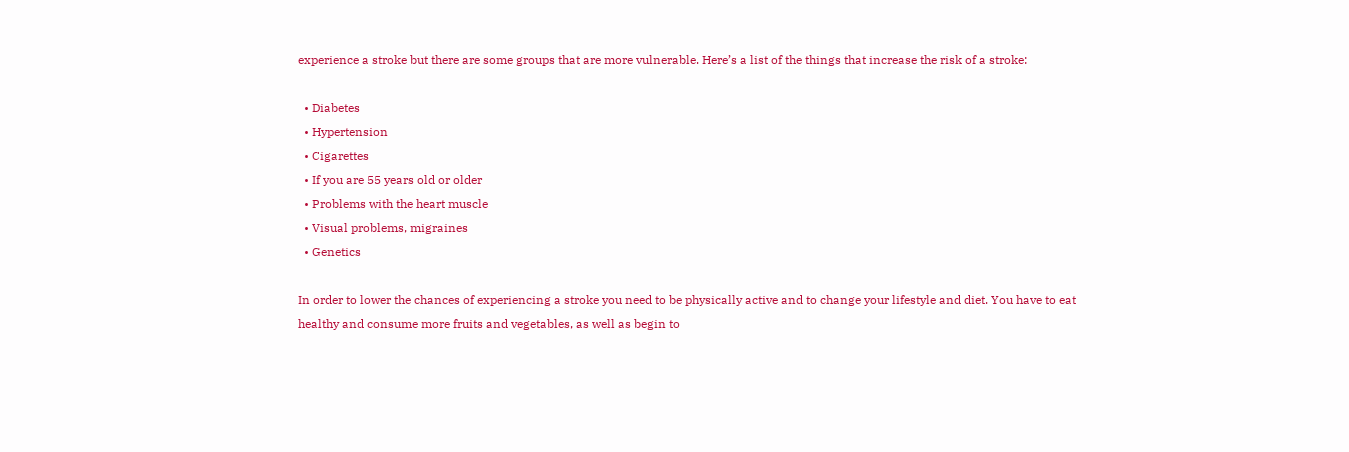experience a stroke but there are some groups that are more vulnerable. Here’s a list of the things that increase the risk of a stroke:

  • Diabetes
  • Hypertension
  • Cigarettes
  • If you are 55 years old or older
  • Problems with the heart muscle
  • Visual problems, migraines
  • Genetics

In order to lower the chances of experiencing a stroke you need to be physically active and to change your lifestyle and diet. You have to eat healthy and consume more fruits and vegetables, as well as begin to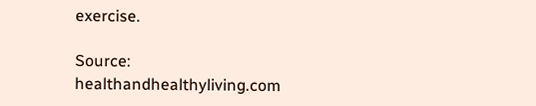exercise.

Source: healthandhealthyliving.com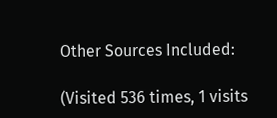Other Sources Included:

(Visited 536 times, 1 visits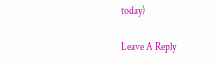today)

Leave A Reply